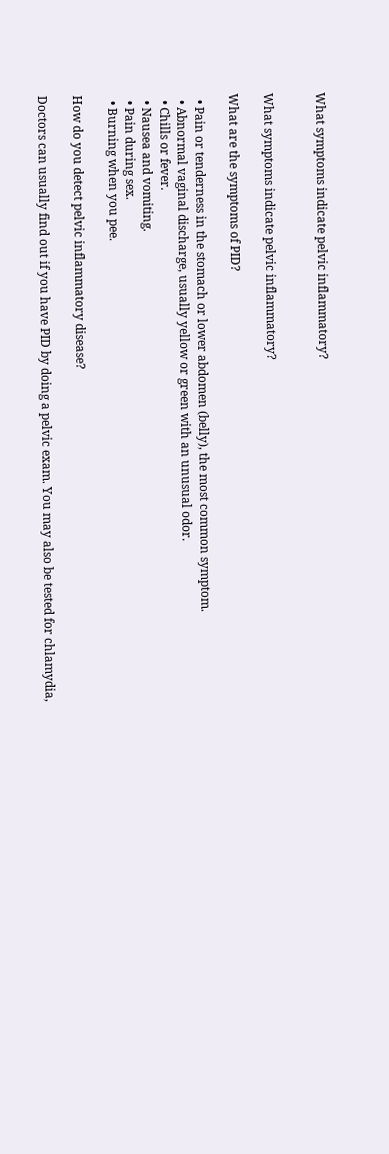What symptoms indicate pelvic inflammatory?


What symptoms indicate pelvic inflammatory?

What are the symptoms of PID?

  • Pain or tenderness in the stomach or lower abdomen (belly), the most common symptom.
  • Abnormal vaginal discharge, usually yellow or green with an unusual odor.
  • Chills or fever.
  • Nausea and vomiting.
  • Pain during sex.
  • Burning when you pee.

How do you detect pelvic inflammatory disease?

Doctors can usually find out if you have PID by doing a pelvic exam. You may also be tested for chlamydia,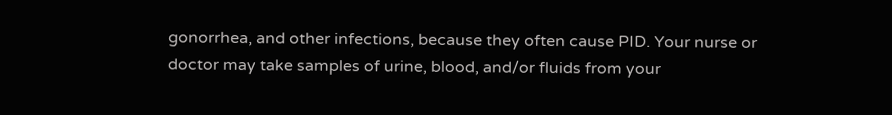gonorrhea, and other infections, because they often cause PID. Your nurse or doctor may take samples of urine, blood, and/or fluids from your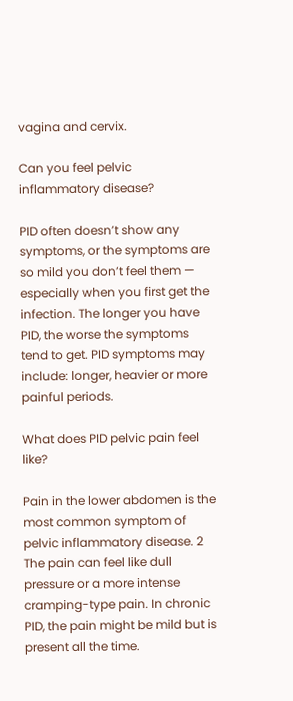vagina and cervix.

Can you feel pelvic inflammatory disease?

PID often doesn’t show any symptoms, or the symptoms are so mild you don’t feel them — especially when you first get the infection. The longer you have PID, the worse the symptoms tend to get. PID symptoms may include: longer, heavier or more painful periods.

What does PID pelvic pain feel like?

Pain in the lower abdomen is the most common symptom of pelvic inflammatory disease. 2 The pain can feel like dull pressure or a more intense cramping-type pain. In chronic PID, the pain might be mild but is present all the time.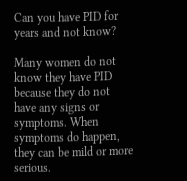Can you have PID for years and not know?

Many women do not know they have PID because they do not have any signs or symptoms. When symptoms do happen, they can be mild or more serious.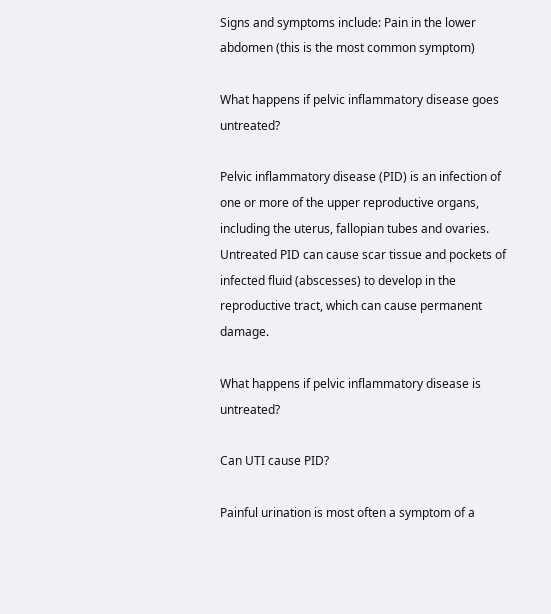Signs and symptoms include: Pain in the lower abdomen (this is the most common symptom)

What happens if pelvic inflammatory disease goes untreated?

Pelvic inflammatory disease (PID) is an infection of one or more of the upper reproductive organs, including the uterus, fallopian tubes and ovaries. Untreated PID can cause scar tissue and pockets of infected fluid (abscesses) to develop in the reproductive tract, which can cause permanent damage.

What happens if pelvic inflammatory disease is untreated?

Can UTI cause PID?

Painful urination is most often a symptom of a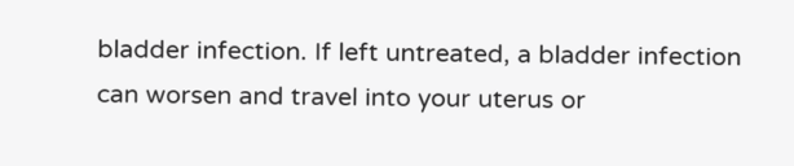bladder infection. If left untreated, a bladder infection can worsen and travel into your uterus or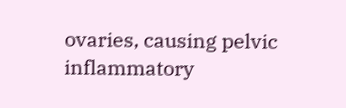ovaries, causing pelvic inflammatory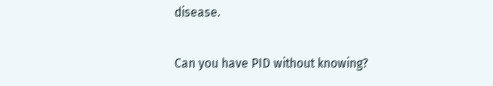disease.

Can you have PID without knowing?